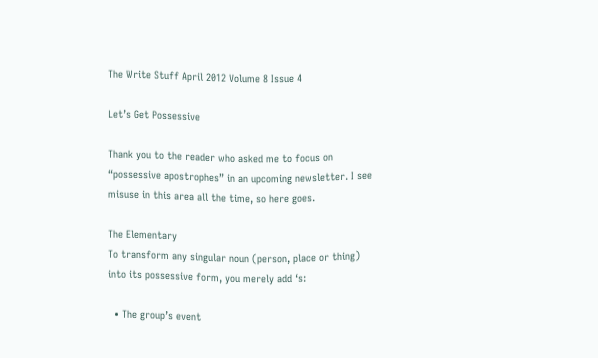The Write Stuff April 2012 Volume 8 Issue 4

Let’s Get Possessive

Thank you to the reader who asked me to focus on “possessive apostrophes” in an upcoming newsletter. I see misuse in this area all the time, so here goes.

The Elementary
To transform any singular noun (person, place or thing) into its possessive form, you merely add ‘s:

  • The group’s event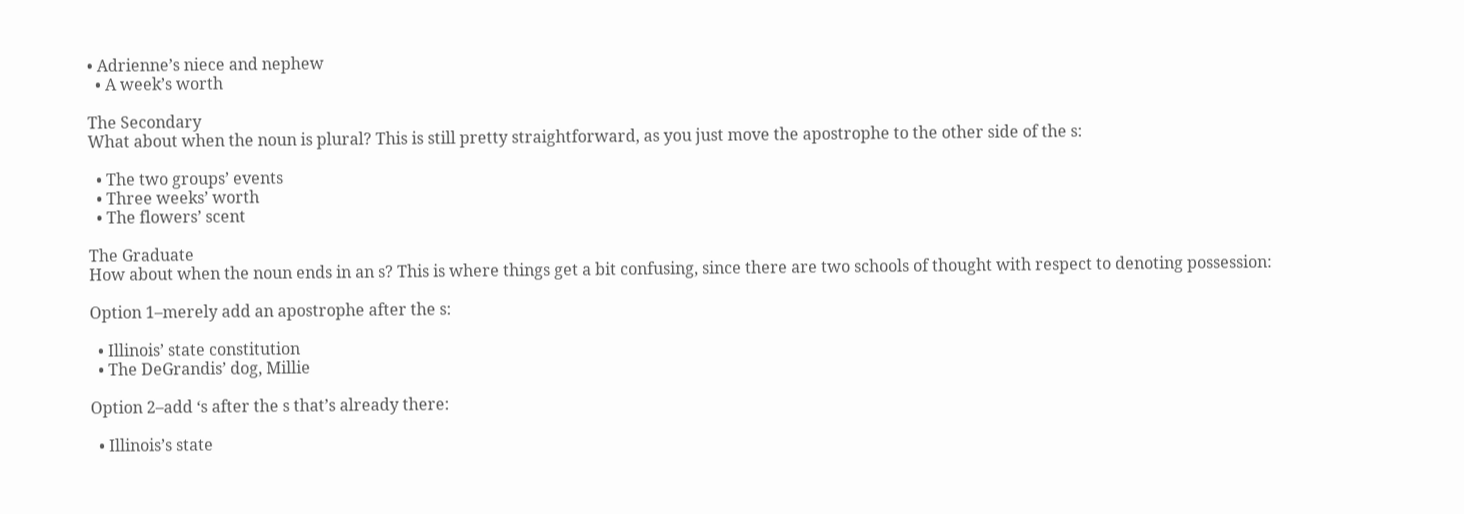• Adrienne’s niece and nephew
  • A week’s worth

The Secondary
What about when the noun is plural? This is still pretty straightforward, as you just move the apostrophe to the other side of the s:

  • The two groups’ events
  • Three weeks’ worth
  • The flowers’ scent

The Graduate
How about when the noun ends in an s? This is where things get a bit confusing, since there are two schools of thought with respect to denoting possession:

Option 1–merely add an apostrophe after the s:

  • Illinois’ state constitution
  • The DeGrandis’ dog, Millie

Option 2–add ‘s after the s that’s already there:

  • Illinois’s state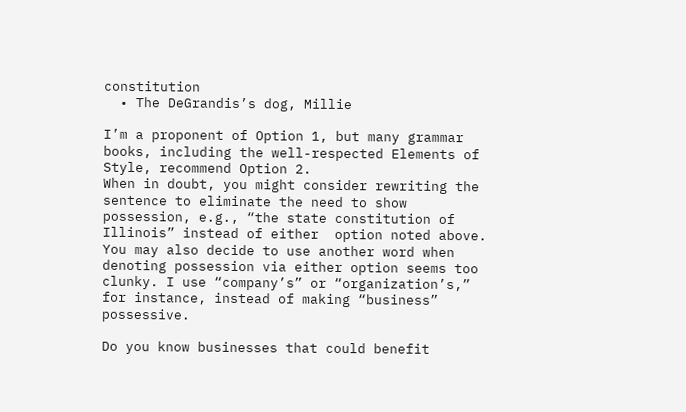constitution
  • The DeGrandis’s dog, Millie

I’m a proponent of Option 1, but many grammar books, including the well-respected Elements of Style, recommend Option 2.
When in doubt, you might consider rewriting the sentence to eliminate the need to show possession, e.g., “the state constitution of Illinois” instead of either  option noted above. You may also decide to use another word when denoting possession via either option seems too clunky. I use “company’s” or “organization’s,” for instance, instead of making “business” possessive.

Do you know businesses that could benefit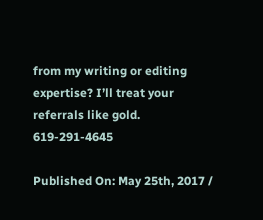from my writing or editing expertise? I’ll treat your referrals like gold. 619-291-4645

Published On: May 25th, 2017 /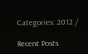Categories: 2012 /

Recent Posts